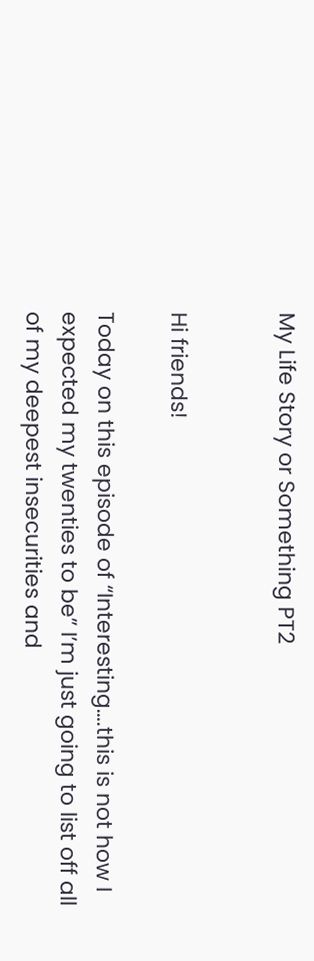My Life Story or Something PT2


Hi friends!

Today on this episode of “Interesting….this is not how I expected my twenties to be” I’m just going to list off all of my deepest insecurities and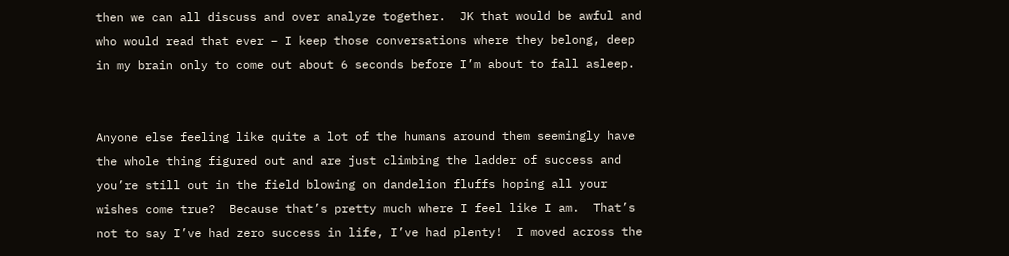then we can all discuss and over analyze together.  JK that would be awful and who would read that ever – I keep those conversations where they belong, deep in my brain only to come out about 6 seconds before I’m about to fall asleep.


Anyone else feeling like quite a lot of the humans around them seemingly have the whole thing figured out and are just climbing the ladder of success and you’re still out in the field blowing on dandelion fluffs hoping all your wishes come true?  Because that’s pretty much where I feel like I am.  That’s not to say I’ve had zero success in life, I’ve had plenty!  I moved across the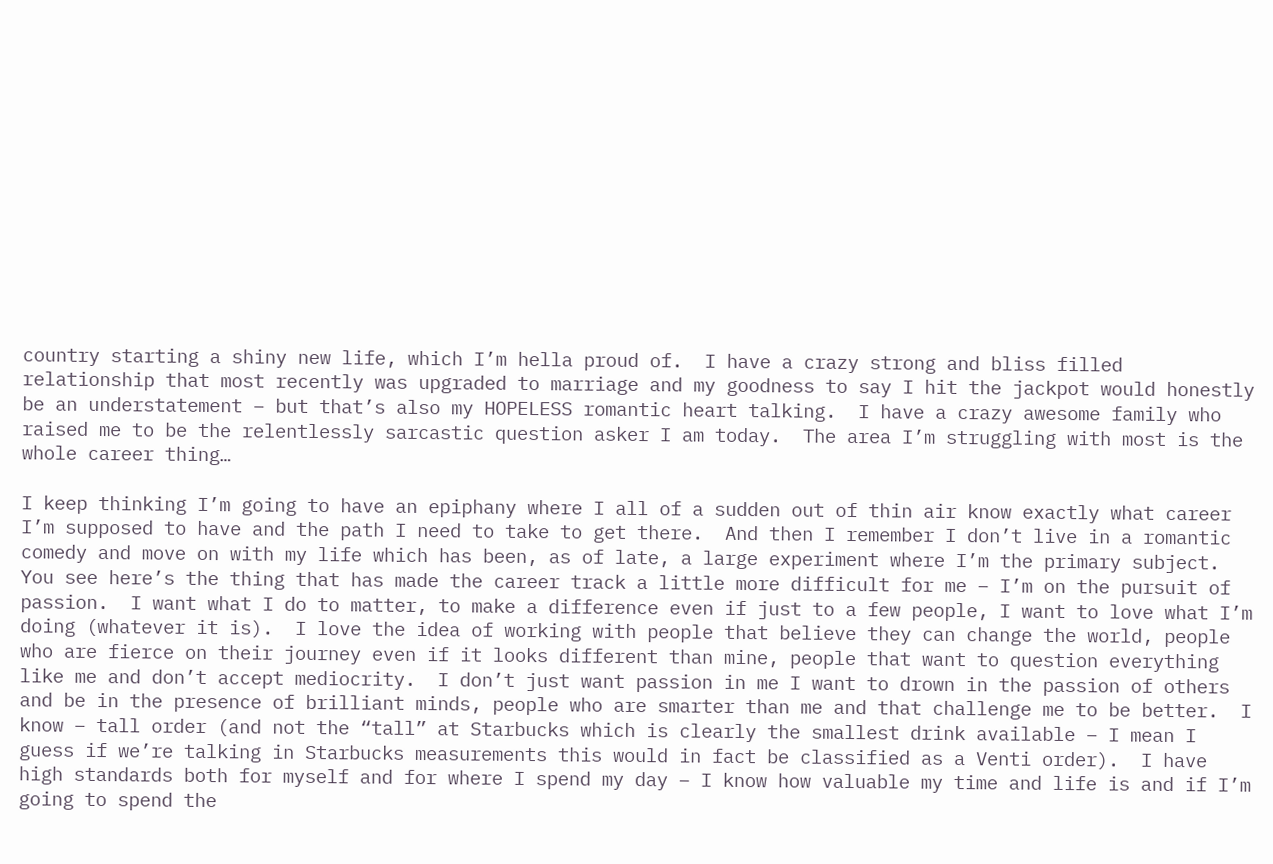country starting a shiny new life, which I’m hella proud of.  I have a crazy strong and bliss filled relationship that most recently was upgraded to marriage and my goodness to say I hit the jackpot would honestly be an understatement – but that’s also my HOPELESS romantic heart talking.  I have a crazy awesome family who raised me to be the relentlessly sarcastic question asker I am today.  The area I’m struggling with most is the whole career thing…

I keep thinking I’m going to have an epiphany where I all of a sudden out of thin air know exactly what career I’m supposed to have and the path I need to take to get there.  And then I remember I don’t live in a romantic comedy and move on with my life which has been, as of late, a large experiment where I’m the primary subject.  You see here’s the thing that has made the career track a little more difficult for me – I’m on the pursuit of passion.  I want what I do to matter, to make a difference even if just to a few people, I want to love what I’m doing (whatever it is).  I love the idea of working with people that believe they can change the world, people who are fierce on their journey even if it looks different than mine, people that want to question everything like me and don’t accept mediocrity.  I don’t just want passion in me I want to drown in the passion of others and be in the presence of brilliant minds, people who are smarter than me and that challenge me to be better.  I know – tall order (and not the “tall” at Starbucks which is clearly the smallest drink available – I mean I guess if we’re talking in Starbucks measurements this would in fact be classified as a Venti order).  I have high standards both for myself and for where I spend my day – I know how valuable my time and life is and if I’m going to spend the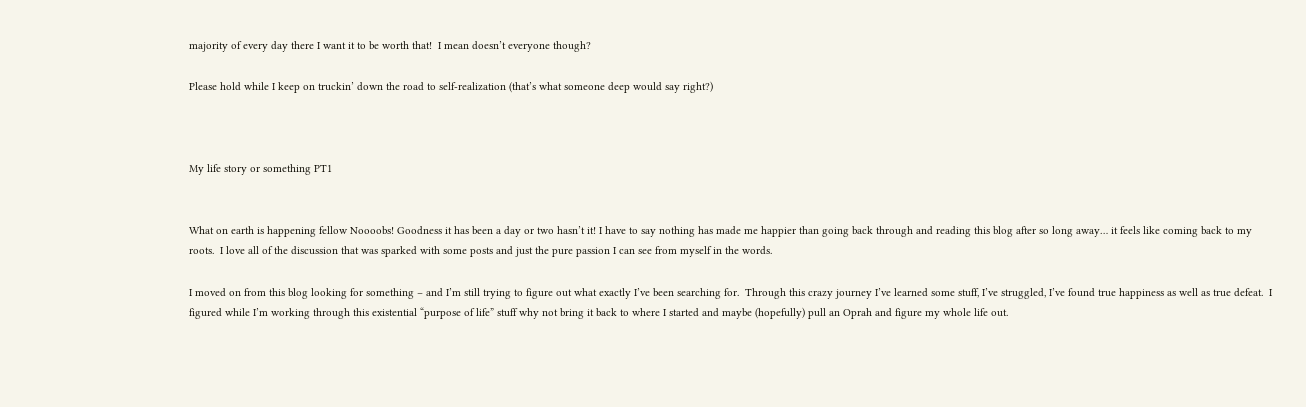majority of every day there I want it to be worth that!  I mean doesn’t everyone though?

Please hold while I keep on truckin’ down the road to self-realization (that’s what someone deep would say right?)



My life story or something PT1


What on earth is happening fellow Noooobs! Goodness it has been a day or two hasn’t it! I have to say nothing has made me happier than going back through and reading this blog after so long away… it feels like coming back to my roots.  I love all of the discussion that was sparked with some posts and just the pure passion I can see from myself in the words.

I moved on from this blog looking for something – and I’m still trying to figure out what exactly I’ve been searching for.  Through this crazy journey I’ve learned some stuff, I’ve struggled, I’ve found true happiness as well as true defeat.  I figured while I’m working through this existential “purpose of life” stuff why not bring it back to where I started and maybe (hopefully) pull an Oprah and figure my whole life out.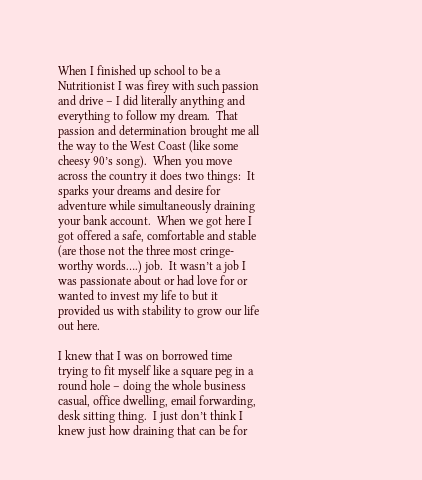When I finished up school to be a Nutritionist I was firey with such passion and drive – I did literally anything and everything to follow my dream.  That passion and determination brought me all the way to the West Coast (like some cheesy 90’s song).  When you move across the country it does two things:  It sparks your dreams and desire for adventure while simultaneously draining your bank account.  When we got here I got offered a safe, comfortable and stable (are those not the three most cringe-worthy words….) job.  It wasn’t a job I was passionate about or had love for or wanted to invest my life to but it provided us with stability to grow our life out here.

I knew that I was on borrowed time trying to fit myself like a square peg in a round hole – doing the whole business casual, office dwelling, email forwarding, desk sitting thing.  I just don’t think I knew just how draining that can be for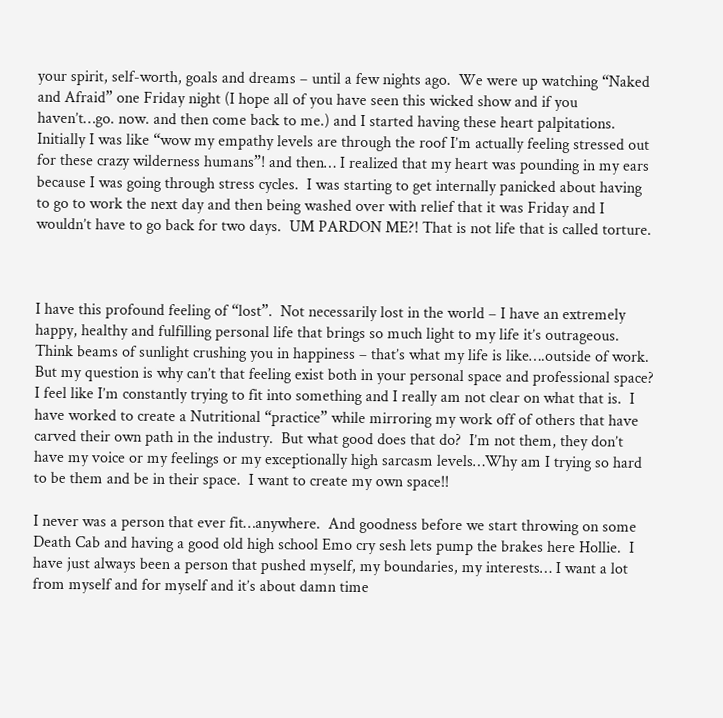your spirit, self-worth, goals and dreams – until a few nights ago.  We were up watching “Naked and Afraid” one Friday night (I hope all of you have seen this wicked show and if you haven’t…go. now. and then come back to me.) and I started having these heart palpitations.  Initially I was like “wow my empathy levels are through the roof I’m actually feeling stressed out for these crazy wilderness humans”! and then… I realized that my heart was pounding in my ears because I was going through stress cycles.  I was starting to get internally panicked about having to go to work the next day and then being washed over with relief that it was Friday and I wouldn’t have to go back for two days.  UM PARDON ME?! That is not life that is called torture.



I have this profound feeling of “lost”.  Not necessarily lost in the world – I have an extremely happy, healthy and fulfilling personal life that brings so much light to my life it’s outrageous.  Think beams of sunlight crushing you in happiness – that’s what my life is like….outside of work.  But my question is why can’t that feeling exist both in your personal space and professional space?  I feel like I’m constantly trying to fit into something and I really am not clear on what that is.  I have worked to create a Nutritional “practice” while mirroring my work off of others that have carved their own path in the industry.  But what good does that do?  I’m not them, they don’t have my voice or my feelings or my exceptionally high sarcasm levels…Why am I trying so hard to be them and be in their space.  I want to create my own space!!

I never was a person that ever fit…anywhere.  And goodness before we start throwing on some Death Cab and having a good old high school Emo cry sesh lets pump the brakes here Hollie.  I have just always been a person that pushed myself, my boundaries, my interests… I want a lot from myself and for myself and it’s about damn time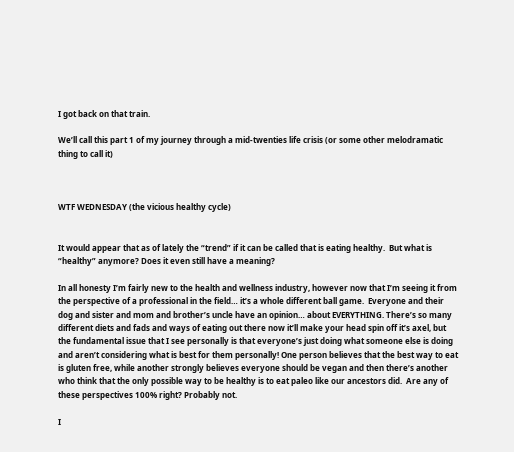I got back on that train.

We’ll call this part 1 of my journey through a mid-twenties life crisis (or some other melodramatic thing to call it)



WTF WEDNESDAY (the vicious healthy cycle)


It would appear that as of lately the “trend” if it can be called that is eating healthy.  But what is “healthy” anymore? Does it even still have a meaning?

In all honesty I’m fairly new to the health and wellness industry, however now that I’m seeing it from the perspective of a professional in the field… it’s a whole different ball game.  Everyone and their dog and sister and mom and brother’s uncle have an opinion… about EVERYTHING. There’s so many different diets and fads and ways of eating out there now it’ll make your head spin off it’s axel, but the fundamental issue that I see personally is that everyone’s just doing what someone else is doing and aren’t considering what is best for them personally! One person believes that the best way to eat is gluten free, while another strongly believes everyone should be vegan and then there’s another who think that the only possible way to be healthy is to eat paleo like our ancestors did.  Are any of these perspectives 100% right? Probably not.

I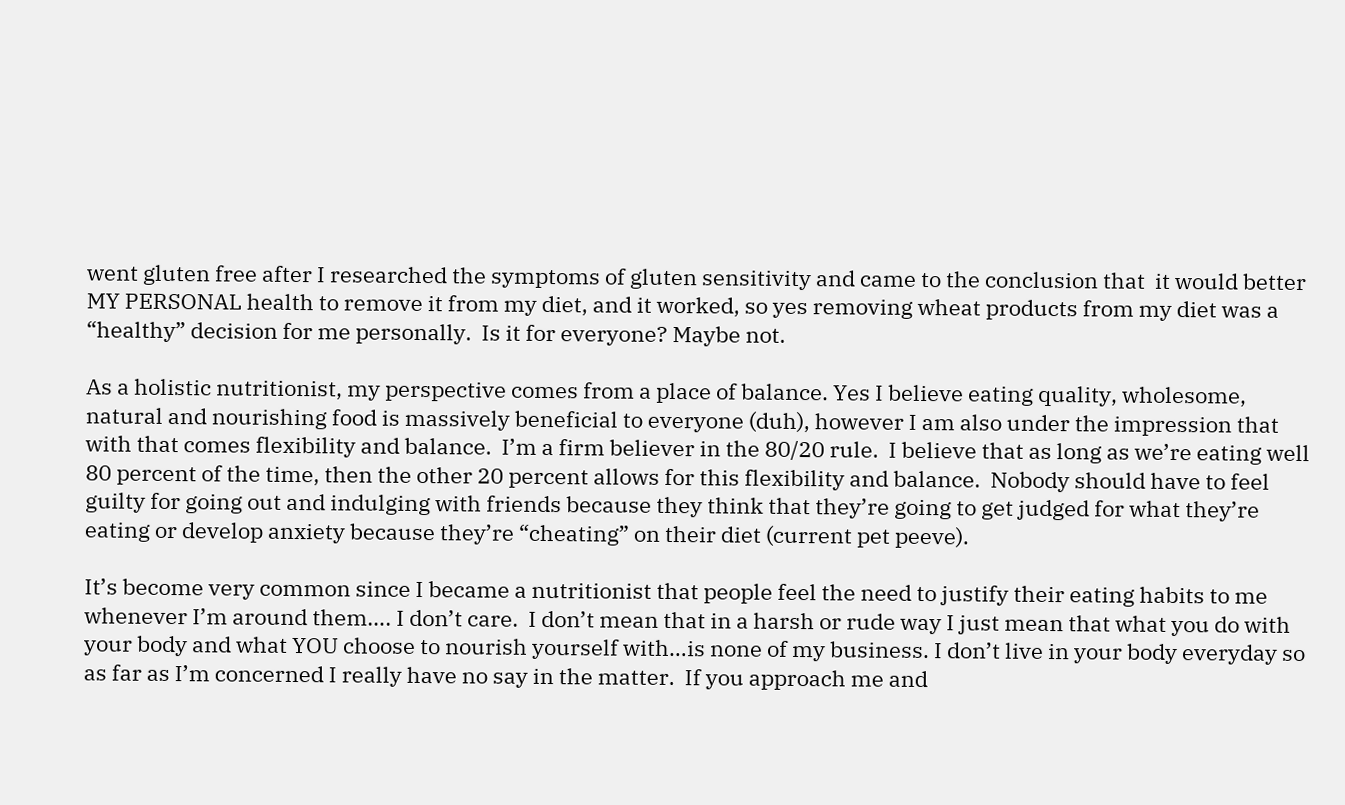went gluten free after I researched the symptoms of gluten sensitivity and came to the conclusion that  it would better MY PERSONAL health to remove it from my diet, and it worked, so yes removing wheat products from my diet was a “healthy” decision for me personally.  Is it for everyone? Maybe not.

As a holistic nutritionist, my perspective comes from a place of balance. Yes I believe eating quality, wholesome, natural and nourishing food is massively beneficial to everyone (duh), however I am also under the impression that with that comes flexibility and balance.  I’m a firm believer in the 80/20 rule.  I believe that as long as we’re eating well 80 percent of the time, then the other 20 percent allows for this flexibility and balance.  Nobody should have to feel guilty for going out and indulging with friends because they think that they’re going to get judged for what they’re eating or develop anxiety because they’re “cheating” on their diet (current pet peeve).

It’s become very common since I became a nutritionist that people feel the need to justify their eating habits to me whenever I’m around them…. I don’t care.  I don’t mean that in a harsh or rude way I just mean that what you do with your body and what YOU choose to nourish yourself with…is none of my business. I don’t live in your body everyday so as far as I’m concerned I really have no say in the matter.  If you approach me and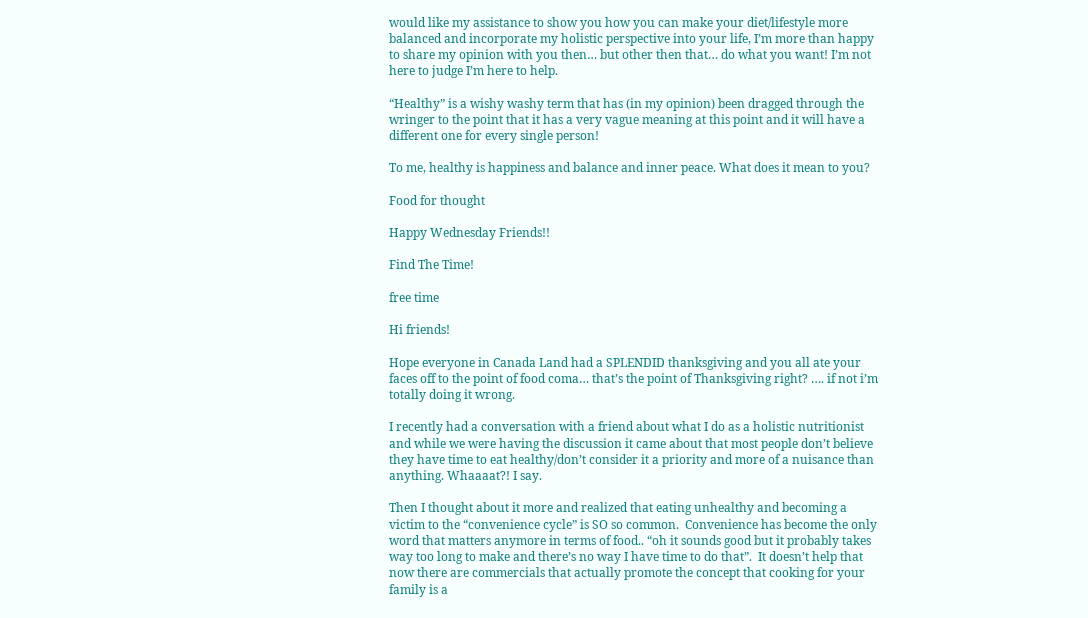would like my assistance to show you how you can make your diet/lifestyle more balanced and incorporate my holistic perspective into your life, I’m more than happy to share my opinion with you then… but other then that… do what you want! I’m not here to judge I’m here to help.

“Healthy” is a wishy washy term that has (in my opinion) been dragged through the wringer to the point that it has a very vague meaning at this point and it will have a different one for every single person!

To me, healthy is happiness and balance and inner peace. What does it mean to you?

Food for thought

Happy Wednesday Friends!!

Find The Time!

free time

Hi friends!

Hope everyone in Canada Land had a SPLENDID thanksgiving and you all ate your faces off to the point of food coma… that’s the point of Thanksgiving right? …. if not i’m totally doing it wrong.

I recently had a conversation with a friend about what I do as a holistic nutritionist and while we were having the discussion it came about that most people don’t believe they have time to eat healthy/don’t consider it a priority and more of a nuisance than anything. Whaaaat?! I say.

Then I thought about it more and realized that eating unhealthy and becoming a victim to the “convenience cycle” is SO so common.  Convenience has become the only word that matters anymore in terms of food.. “oh it sounds good but it probably takes way too long to make and there’s no way I have time to do that”.  It doesn’t help that now there are commercials that actually promote the concept that cooking for your family is a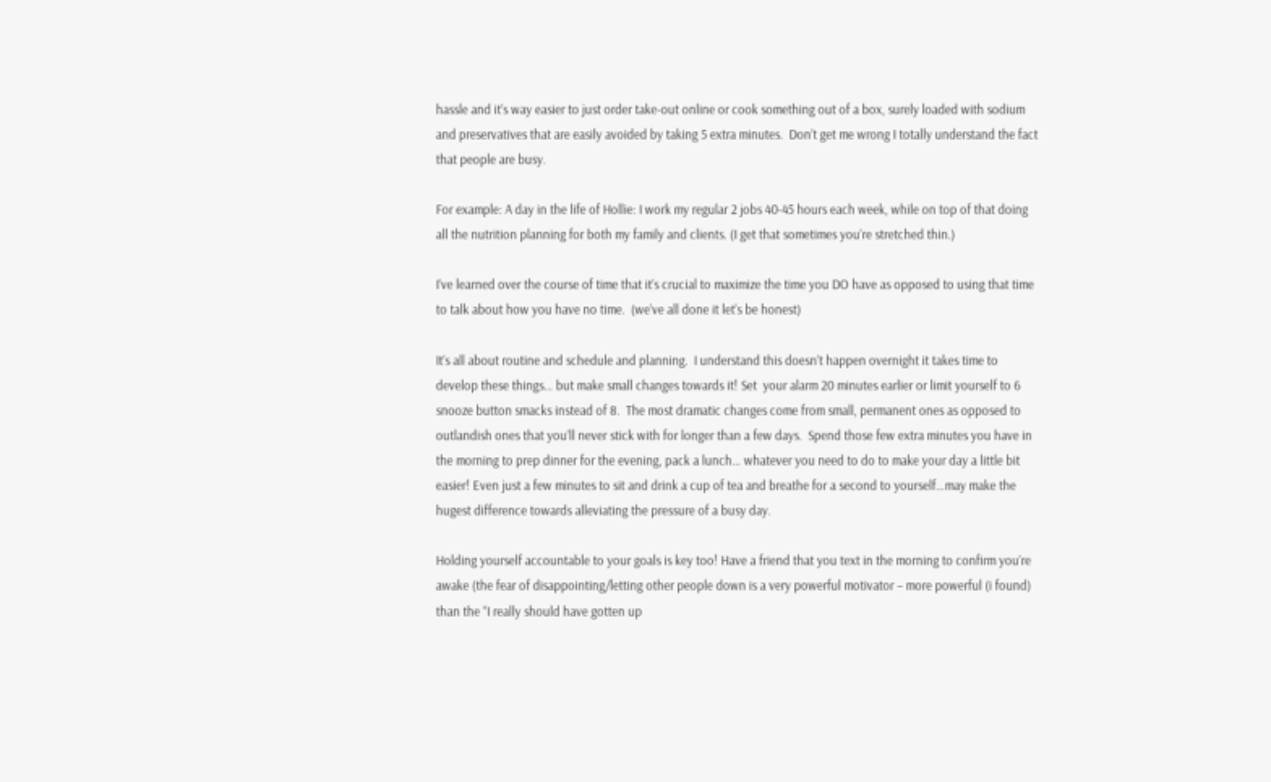hassle and it’s way easier to just order take-out online or cook something out of a box, surely loaded with sodium and preservatives that are easily avoided by taking 5 extra minutes.  Don’t get me wrong I totally understand the fact that people are busy.

For example: A day in the life of Hollie: I work my regular 2 jobs 40-45 hours each week, while on top of that doing all the nutrition planning for both my family and clients. (I get that sometimes you’re stretched thin.)

I’ve learned over the course of time that it’s crucial to maximize the time you DO have as opposed to using that time to talk about how you have no time.  (we’ve all done it let’s be honest)

It’s all about routine and schedule and planning.  I understand this doesn’t happen overnight it takes time to develop these things… but make small changes towards it! Set  your alarm 20 minutes earlier or limit yourself to 6 snooze button smacks instead of 8.  The most dramatic changes come from small, permanent ones as opposed to outlandish ones that you’ll never stick with for longer than a few days.  Spend those few extra minutes you have in the morning to prep dinner for the evening, pack a lunch… whatever you need to do to make your day a little bit easier! Even just a few minutes to sit and drink a cup of tea and breathe for a second to yourself…may make the hugest difference towards alleviating the pressure of a busy day.

Holding yourself accountable to your goals is key too! Have a friend that you text in the morning to confirm you’re awake (the fear of disappointing/letting other people down is a very powerful motivator – more powerful (i found) than the “I really should have gotten up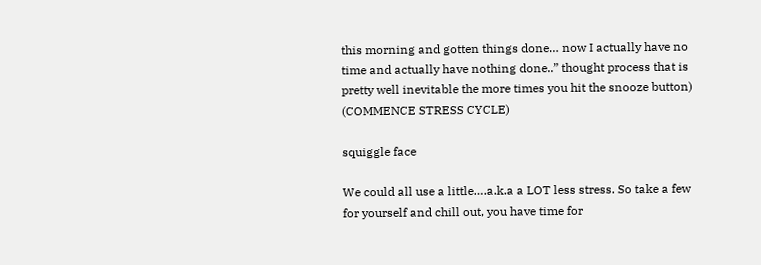this morning and gotten things done… now I actually have no time and actually have nothing done..” thought process that is pretty well inevitable the more times you hit the snooze button) (COMMENCE STRESS CYCLE)

squiggle face

We could all use a little….a.k.a a LOT less stress. So take a few for yourself and chill out, you have time for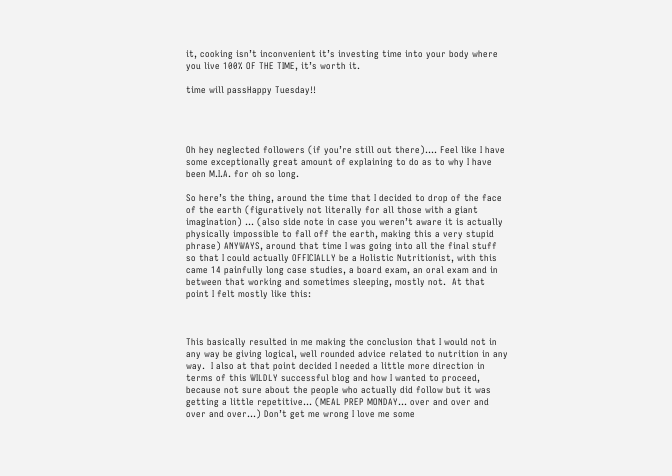it, cooking isn’t inconvenient it’s investing time into your body where you live 100% OF THE TIME, it’s worth it.

time will passHappy Tuesday!!




Oh hey neglected followers (if you’re still out there)…. Feel like I have some exceptionally great amount of explaining to do as to why I have been M.I.A. for oh so long.

So here’s the thing, around the time that I decided to drop of the face of the earth (figuratively not literally for all those with a giant imagination) … (also side note in case you weren’t aware it is actually physically impossible to fall off the earth, making this a very stupid phrase) ANYWAYS, around that time I was going into all the final stuff so that I could actually OFFICIALLY be a Holistic Nutritionist, with this came 14 painfully long case studies, a board exam, an oral exam and in between that working and sometimes sleeping, mostly not.  At that point I felt mostly like this:



This basically resulted in me making the conclusion that I would not in any way be giving logical, well rounded advice related to nutrition in any way.  I also at that point decided I needed a little more direction in terms of this WILDLY successful blog and how I wanted to proceed, because not sure about the people who actually did follow but it was getting a little repetitive… (MEAL PREP MONDAY… over and over and over and over…) Don’t get me wrong I love me some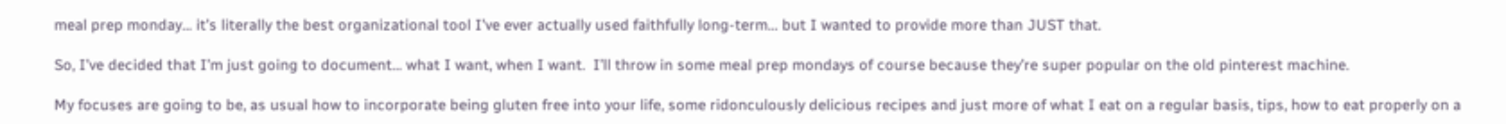meal prep monday… it’s literally the best organizational tool I’ve ever actually used faithfully long-term… but I wanted to provide more than JUST that.

So, I’ve decided that I’m just going to document… what I want, when I want.  I’ll throw in some meal prep mondays of course because they’re super popular on the old pinterest machine.

My focuses are going to be, as usual how to incorporate being gluten free into your life, some ridonculously delicious recipes and just more of what I eat on a regular basis, tips, how to eat properly on a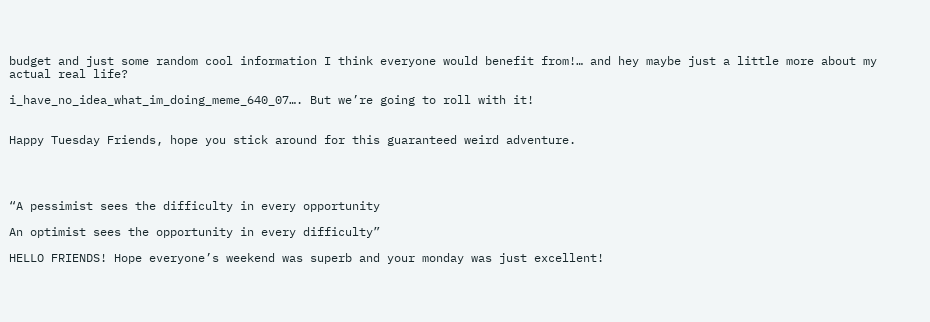budget and just some random cool information I think everyone would benefit from!… and hey maybe just a little more about my actual real life?

i_have_no_idea_what_im_doing_meme_640_07…. But we’re going to roll with it!


Happy Tuesday Friends, hope you stick around for this guaranteed weird adventure.




“A pessimist sees the difficulty in every opportunity

An optimist sees the opportunity in every difficulty”

HELLO FRIENDS! Hope everyone’s weekend was superb and your monday was just excellent!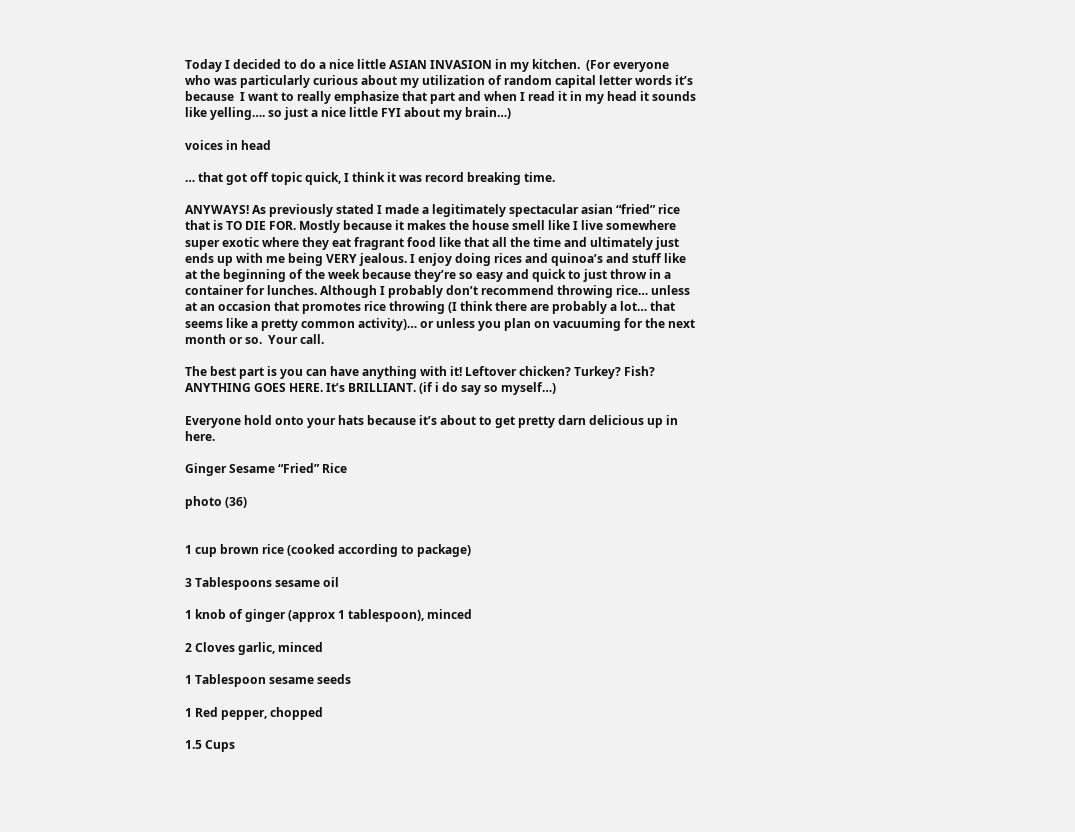Today I decided to do a nice little ASIAN INVASION in my kitchen.  (For everyone who was particularly curious about my utilization of random capital letter words it’s because  I want to really emphasize that part and when I read it in my head it sounds like yelling…. so just a nice little FYI about my brain…)

voices in head

… that got off topic quick, I think it was record breaking time.

ANYWAYS! As previously stated I made a legitimately spectacular asian “fried” rice that is TO DIE FOR. Mostly because it makes the house smell like I live somewhere super exotic where they eat fragrant food like that all the time and ultimately just ends up with me being VERY jealous. I enjoy doing rices and quinoa’s and stuff like at the beginning of the week because they’re so easy and quick to just throw in a container for lunches. Although I probably don’t recommend throwing rice… unless at an occasion that promotes rice throwing (I think there are probably a lot… that seems like a pretty common activity)… or unless you plan on vacuuming for the next month or so.  Your call.

The best part is you can have anything with it! Leftover chicken? Turkey? Fish? ANYTHING GOES HERE. It’s BRILLIANT. (if i do say so myself…)

Everyone hold onto your hats because it’s about to get pretty darn delicious up in here.

Ginger Sesame “Fried” Rice

photo (36)


1 cup brown rice (cooked according to package)

3 Tablespoons sesame oil

1 knob of ginger (approx 1 tablespoon), minced

2 Cloves garlic, minced

1 Tablespoon sesame seeds

1 Red pepper, chopped

1.5 Cups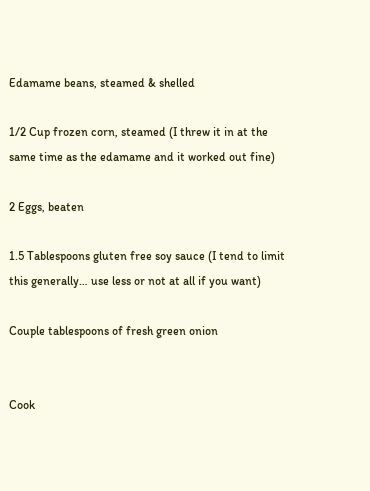Edamame beans, steamed & shelled

1/2 Cup frozen corn, steamed (I threw it in at the same time as the edamame and it worked out fine)

2 Eggs, beaten

1.5 Tablespoons gluten free soy sauce (I tend to limit this generally… use less or not at all if you want)

Couple tablespoons of fresh green onion


Cook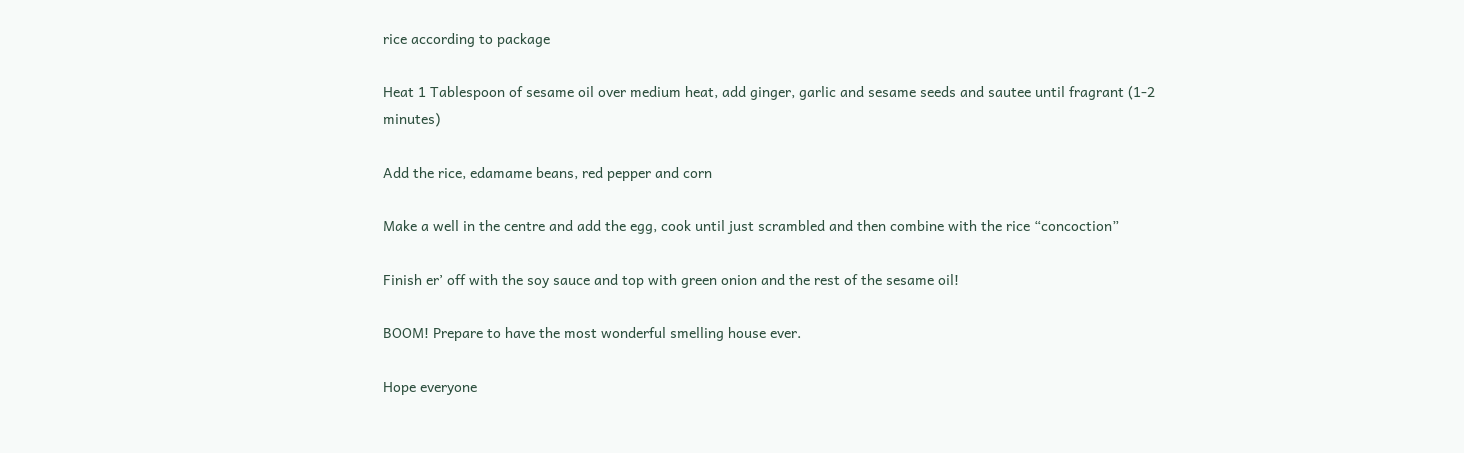rice according to package

Heat 1 Tablespoon of sesame oil over medium heat, add ginger, garlic and sesame seeds and sautee until fragrant (1-2 minutes)

Add the rice, edamame beans, red pepper and corn

Make a well in the centre and add the egg, cook until just scrambled and then combine with the rice “concoction”

Finish er’ off with the soy sauce and top with green onion and the rest of the sesame oil!

BOOM! Prepare to have the most wonderful smelling house ever.

Hope everyone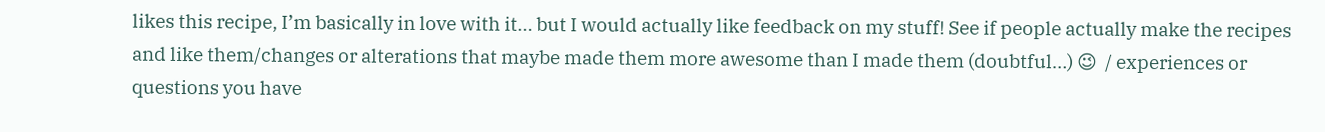likes this recipe, I’m basically in love with it… but I would actually like feedback on my stuff! See if people actually make the recipes and like them/changes or alterations that maybe made them more awesome than I made them (doubtful…) 😉  / experiences or questions you have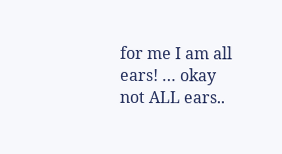for me I am all ears! … okay not ALL ears..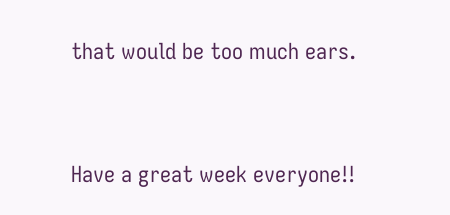that would be too much ears.



Have a great week everyone!!